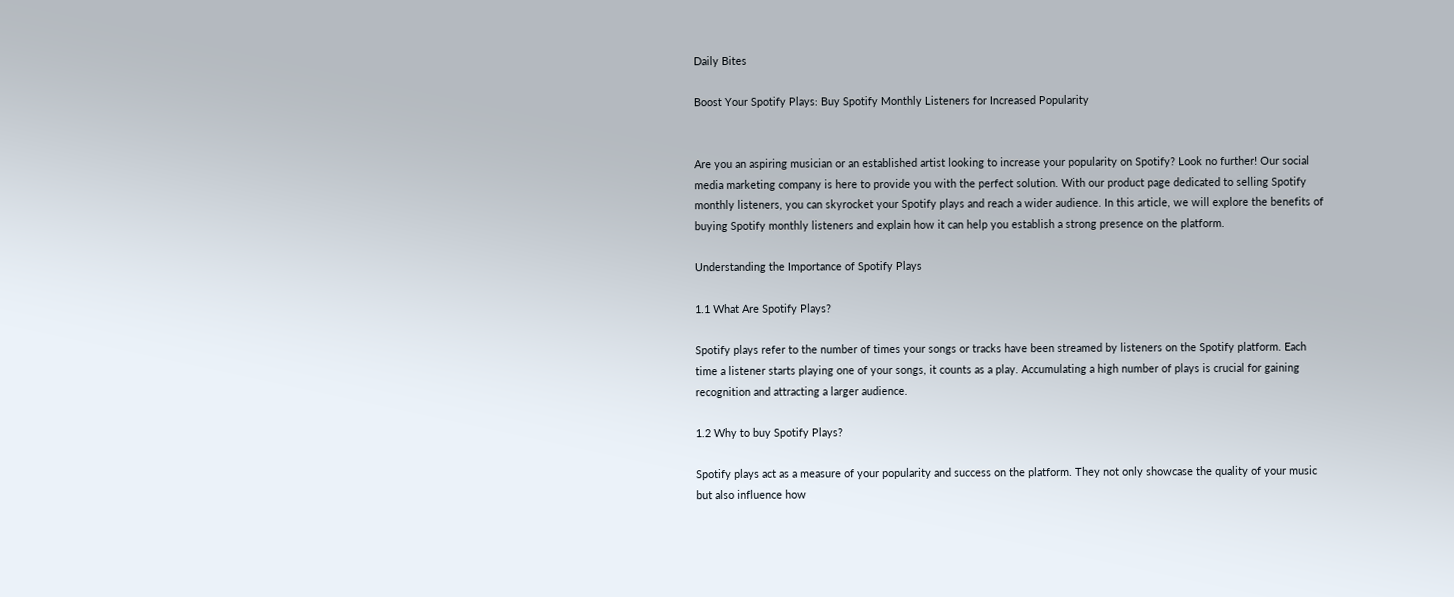Daily Bites

Boost Your Spotify Plays: Buy Spotify Monthly Listeners for Increased Popularity


Are you an aspiring musician or an established artist looking to increase your popularity on Spotify? Look no further! Our social media marketing company is here to provide you with the perfect solution. With our product page dedicated to selling Spotify monthly listeners, you can skyrocket your Spotify plays and reach a wider audience. In this article, we will explore the benefits of buying Spotify monthly listeners and explain how it can help you establish a strong presence on the platform.

Understanding the Importance of Spotify Plays

1.1 What Are Spotify Plays?

Spotify plays refer to the number of times your songs or tracks have been streamed by listeners on the Spotify platform. Each time a listener starts playing one of your songs, it counts as a play. Accumulating a high number of plays is crucial for gaining recognition and attracting a larger audience.

1.2 Why to buy Spotify Plays?

Spotify plays act as a measure of your popularity and success on the platform. They not only showcase the quality of your music but also influence how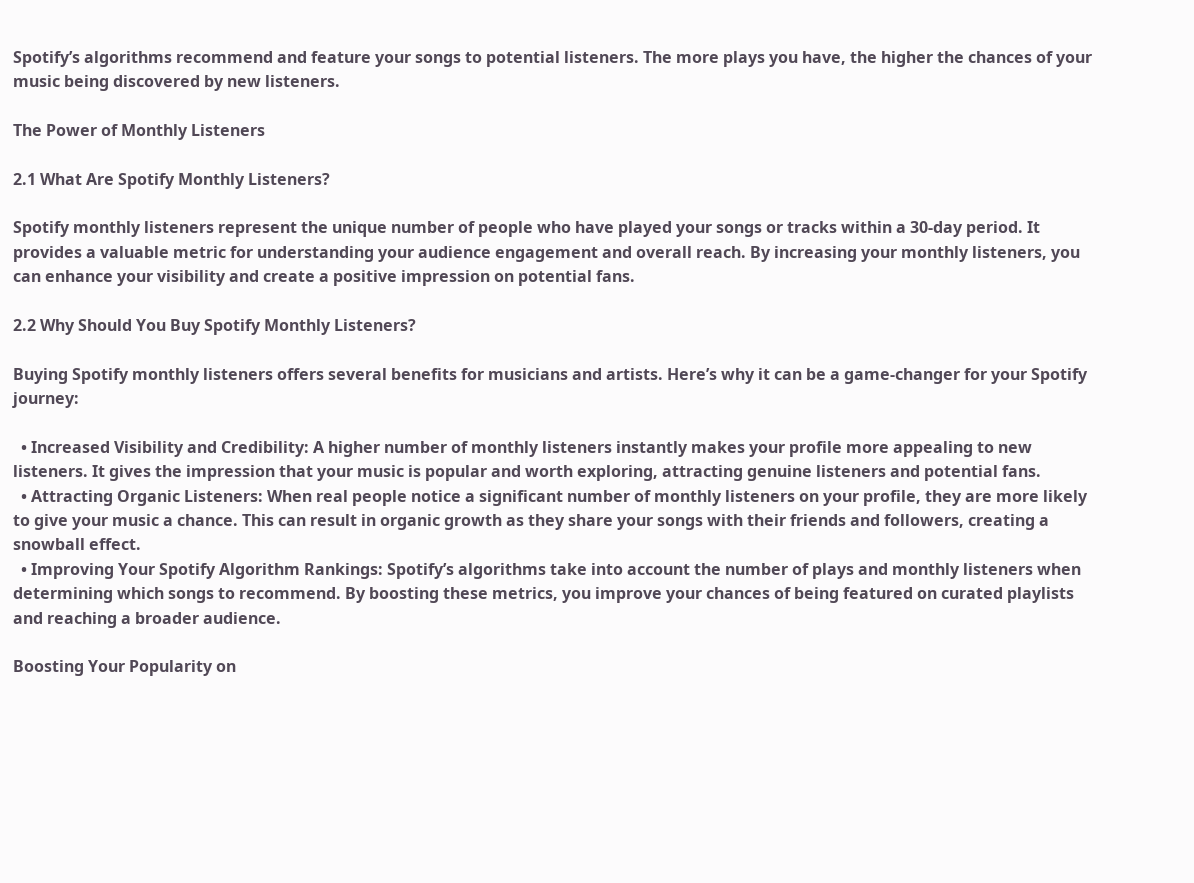Spotify’s algorithms recommend and feature your songs to potential listeners. The more plays you have, the higher the chances of your music being discovered by new listeners.

The Power of Monthly Listeners

2.1 What Are Spotify Monthly Listeners?

Spotify monthly listeners represent the unique number of people who have played your songs or tracks within a 30-day period. It provides a valuable metric for understanding your audience engagement and overall reach. By increasing your monthly listeners, you can enhance your visibility and create a positive impression on potential fans.

2.2 Why Should You Buy Spotify Monthly Listeners?

Buying Spotify monthly listeners offers several benefits for musicians and artists. Here’s why it can be a game-changer for your Spotify journey:

  • Increased Visibility and Credibility: A higher number of monthly listeners instantly makes your profile more appealing to new listeners. It gives the impression that your music is popular and worth exploring, attracting genuine listeners and potential fans.
  • Attracting Organic Listeners: When real people notice a significant number of monthly listeners on your profile, they are more likely to give your music a chance. This can result in organic growth as they share your songs with their friends and followers, creating a snowball effect.
  • Improving Your Spotify Algorithm Rankings: Spotify’s algorithms take into account the number of plays and monthly listeners when determining which songs to recommend. By boosting these metrics, you improve your chances of being featured on curated playlists and reaching a broader audience.

Boosting Your Popularity on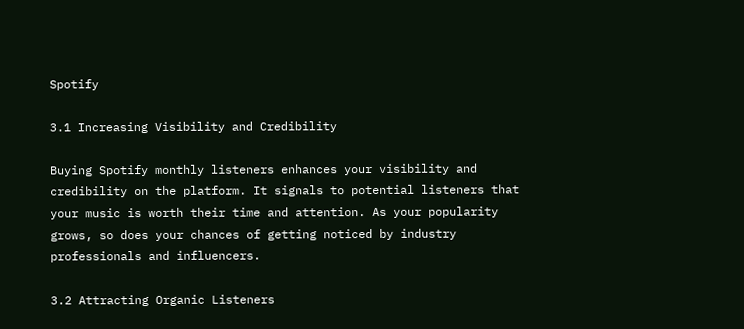Spotify

3.1 Increasing Visibility and Credibility

Buying Spotify monthly listeners enhances your visibility and credibility on the platform. It signals to potential listeners that your music is worth their time and attention. As your popularity grows, so does your chances of getting noticed by industry professionals and influencers.

3.2 Attracting Organic Listeners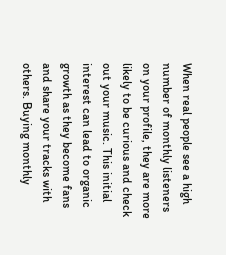When real people see a high number of monthly listeners on your profile, they are more likely to be curious and check out your music. This initial interest can lead to organic growth as they become fans and share your tracks with others. Buying monthly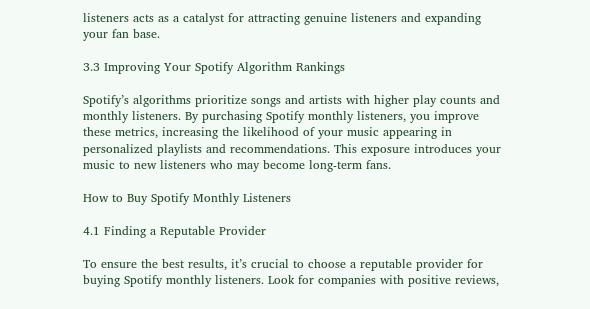listeners acts as a catalyst for attracting genuine listeners and expanding your fan base.

3.3 Improving Your Spotify Algorithm Rankings

Spotify’s algorithms prioritize songs and artists with higher play counts and monthly listeners. By purchasing Spotify monthly listeners, you improve these metrics, increasing the likelihood of your music appearing in personalized playlists and recommendations. This exposure introduces your music to new listeners who may become long-term fans.

How to Buy Spotify Monthly Listeners

4.1 Finding a Reputable Provider

To ensure the best results, it’s crucial to choose a reputable provider for buying Spotify monthly listeners. Look for companies with positive reviews,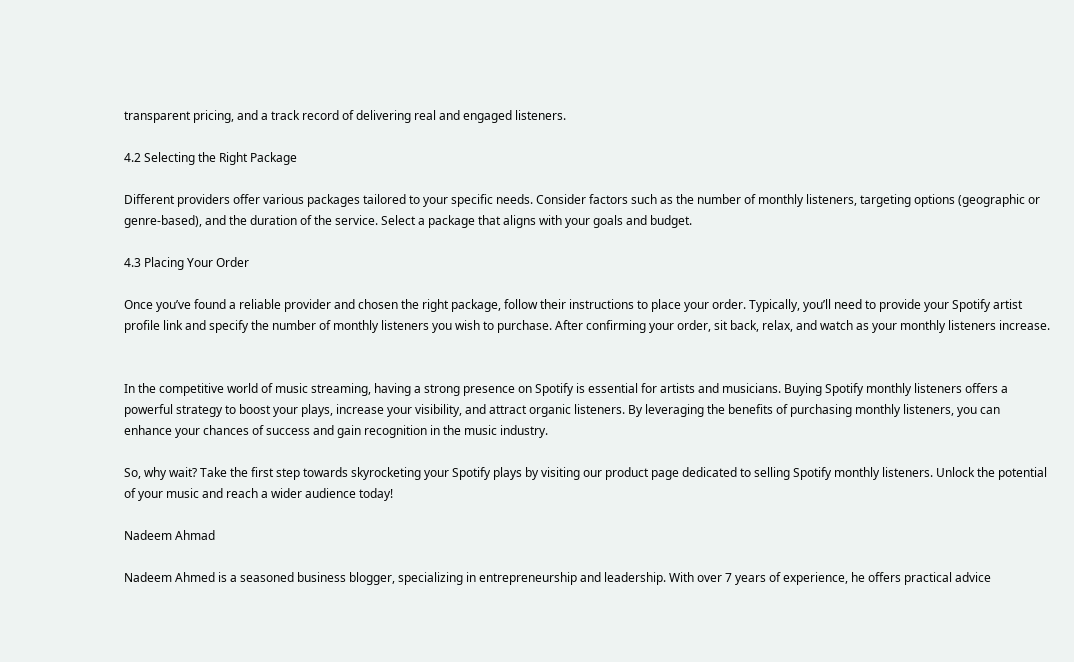transparent pricing, and a track record of delivering real and engaged listeners.

4.2 Selecting the Right Package

Different providers offer various packages tailored to your specific needs. Consider factors such as the number of monthly listeners, targeting options (geographic or genre-based), and the duration of the service. Select a package that aligns with your goals and budget.

4.3 Placing Your Order

Once you’ve found a reliable provider and chosen the right package, follow their instructions to place your order. Typically, you’ll need to provide your Spotify artist profile link and specify the number of monthly listeners you wish to purchase. After confirming your order, sit back, relax, and watch as your monthly listeners increase.


In the competitive world of music streaming, having a strong presence on Spotify is essential for artists and musicians. Buying Spotify monthly listeners offers a powerful strategy to boost your plays, increase your visibility, and attract organic listeners. By leveraging the benefits of purchasing monthly listeners, you can enhance your chances of success and gain recognition in the music industry.

So, why wait? Take the first step towards skyrocketing your Spotify plays by visiting our product page dedicated to selling Spotify monthly listeners. Unlock the potential of your music and reach a wider audience today!

Nadeem Ahmad

Nadeem Ahmed is a seasoned business blogger, specializing in entrepreneurship and leadership. With over 7 years of experience, he offers practical advice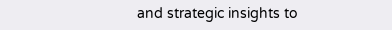and strategic insights to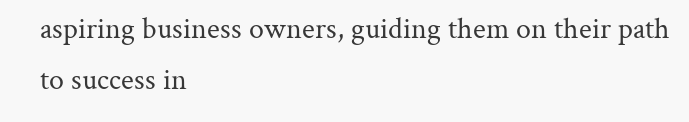aspiring business owners, guiding them on their path to success in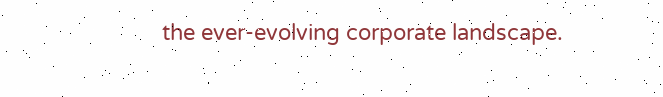the ever-evolving corporate landscape.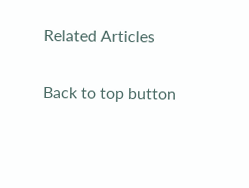Related Articles

Back to top button